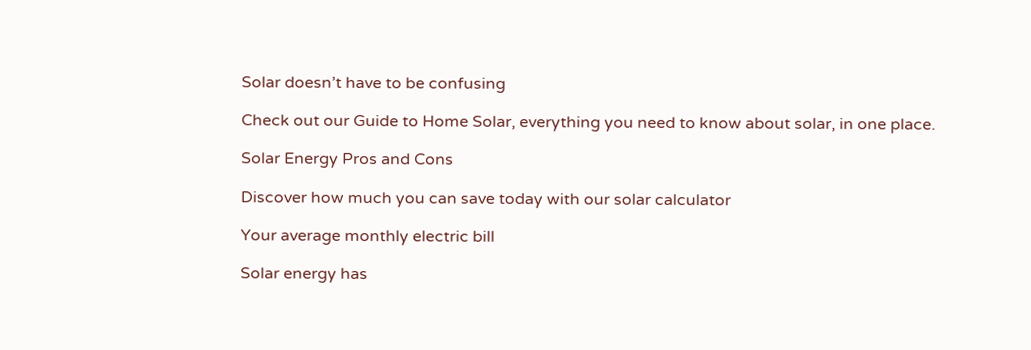Solar doesn’t have to be confusing

Check out our Guide to Home Solar, everything you need to know about solar, in one place.

Solar Energy Pros and Cons

Discover how much you can save today with our solar calculator

Your average monthly electric bill

Solar energy has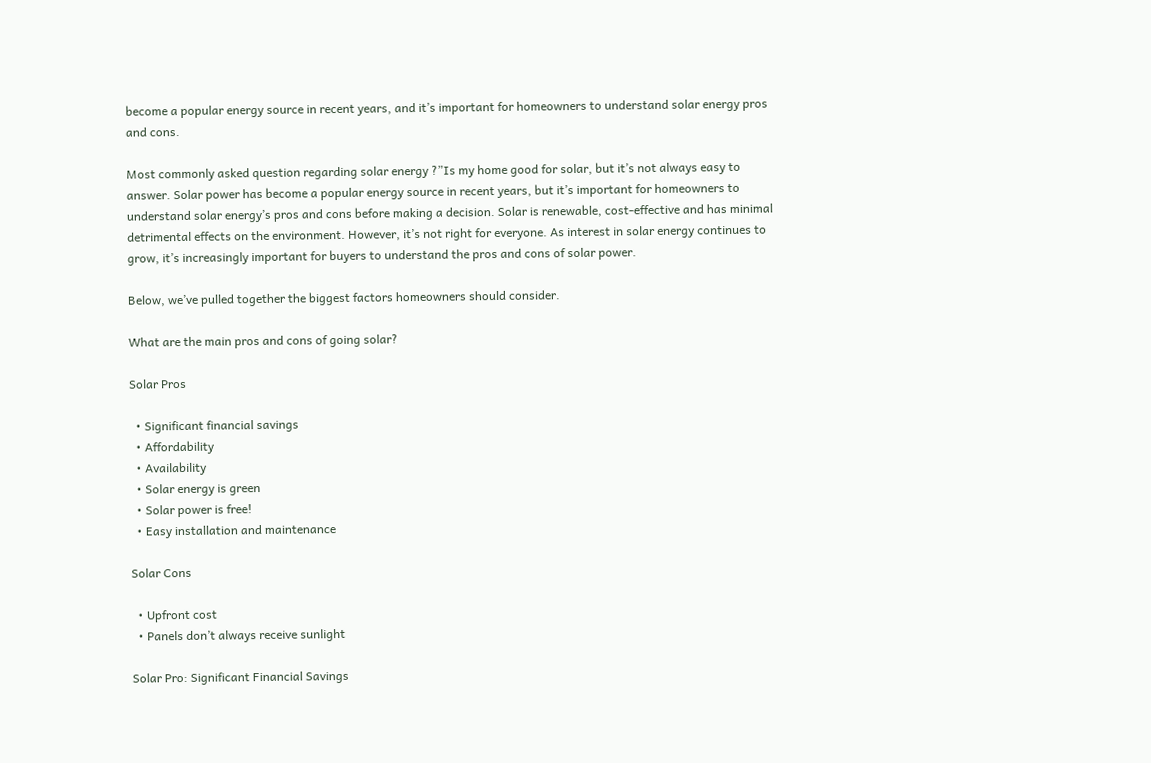become a popular energy source in recent years, and it’s important for homeowners to understand solar energy pros and cons.

Most commonly asked question regarding solar energy ?”Is my home good for solar, but it’s not always easy to answer. Solar power has become a popular energy source in recent years, but it’s important for homeowners to understand solar energy’s pros and cons before making a decision. Solar is renewable, cost-effective and has minimal detrimental effects on the environment. However, it’s not right for everyone. As interest in solar energy continues to grow, it’s increasingly important for buyers to understand the pros and cons of solar power.

Below, we’ve pulled together the biggest factors homeowners should consider.

What are the main pros and cons of going solar?

Solar Pros

  • Significant financial savings
  • Affordability
  • Availability
  • Solar energy is green
  • Solar power is free!
  • Easy installation and maintenance

Solar Cons

  • Upfront cost
  • Panels don’t always receive sunlight

Solar Pro: Significant Financial Savings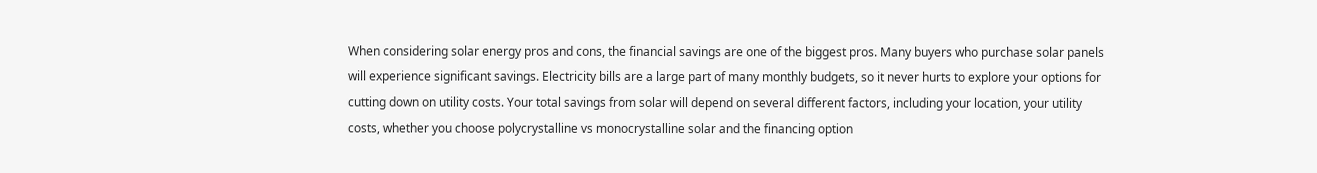When considering solar energy pros and cons, the financial savings are one of the biggest pros. Many buyers who purchase solar panels will experience significant savings. Electricity bills are a large part of many monthly budgets, so it never hurts to explore your options for cutting down on utility costs. Your total savings from solar will depend on several different factors, including your location, your utility costs, whether you choose polycrystalline vs monocrystalline solar and the financing option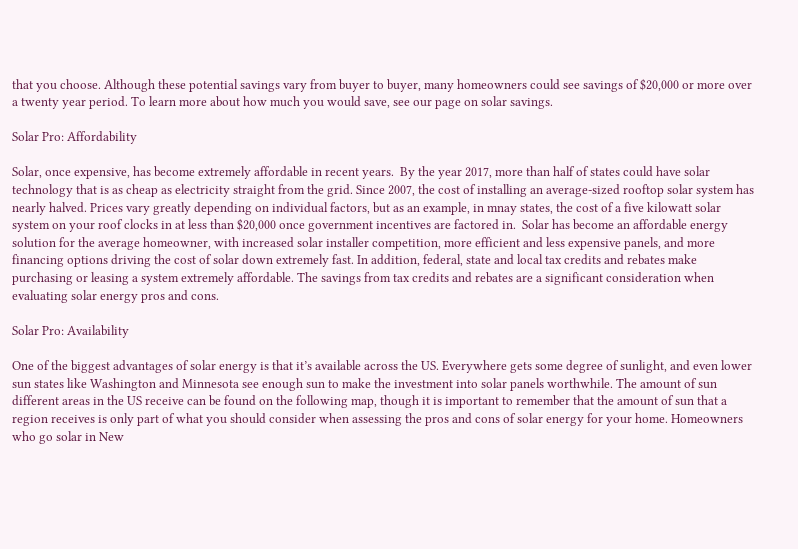that you choose. Although these potential savings vary from buyer to buyer, many homeowners could see savings of $20,000 or more over a twenty year period. To learn more about how much you would save, see our page on solar savings.

Solar Pro: Affordability

Solar, once expensive, has become extremely affordable in recent years.  By the year 2017, more than half of states could have solar technology that is as cheap as electricity straight from the grid. Since 2007, the cost of installing an average-sized rooftop solar system has nearly halved. Prices vary greatly depending on individual factors, but as an example, in mnay states, the cost of a five kilowatt solar system on your roof clocks in at less than $20,000 once government incentives are factored in.  Solar has become an affordable energy solution for the average homeowner, with increased solar installer competition, more efficient and less expensive panels, and more financing options driving the cost of solar down extremely fast. In addition, federal, state and local tax credits and rebates make purchasing or leasing a system extremely affordable. The savings from tax credits and rebates are a significant consideration when evaluating solar energy pros and cons.

Solar Pro: Availability

One of the biggest advantages of solar energy is that it’s available across the US. Everywhere gets some degree of sunlight, and even lower sun states like Washington and Minnesota see enough sun to make the investment into solar panels worthwhile. The amount of sun different areas in the US receive can be found on the following map, though it is important to remember that the amount of sun that a region receives is only part of what you should consider when assessing the pros and cons of solar energy for your home. Homeowners who go solar in New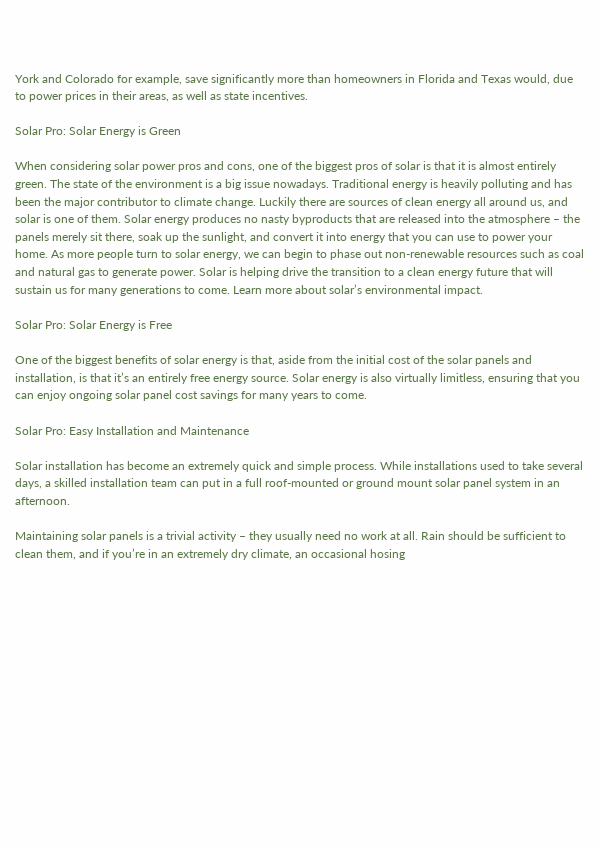York and Colorado for example, save significantly more than homeowners in Florida and Texas would, due to power prices in their areas, as well as state incentives.

Solar Pro: Solar Energy is Green

When considering solar power pros and cons, one of the biggest pros of solar is that it is almost entirely green. The state of the environment is a big issue nowadays. Traditional energy is heavily polluting and has been the major contributor to climate change. Luckily there are sources of clean energy all around us, and solar is one of them. Solar energy produces no nasty byproducts that are released into the atmosphere – the panels merely sit there, soak up the sunlight, and convert it into energy that you can use to power your home. As more people turn to solar energy, we can begin to phase out non-renewable resources such as coal and natural gas to generate power. Solar is helping drive the transition to a clean energy future that will sustain us for many generations to come. Learn more about solar’s environmental impact.

Solar Pro: Solar Energy is Free

One of the biggest benefits of solar energy is that, aside from the initial cost of the solar panels and installation, is that it’s an entirely free energy source. Solar energy is also virtually limitless, ensuring that you can enjoy ongoing solar panel cost savings for many years to come.

Solar Pro: Easy Installation and Maintenance

Solar installation has become an extremely quick and simple process. While installations used to take several days, a skilled installation team can put in a full roof-mounted or ground mount solar panel system in an afternoon.

Maintaining solar panels is a trivial activity – they usually need no work at all. Rain should be sufficient to clean them, and if you’re in an extremely dry climate, an occasional hosing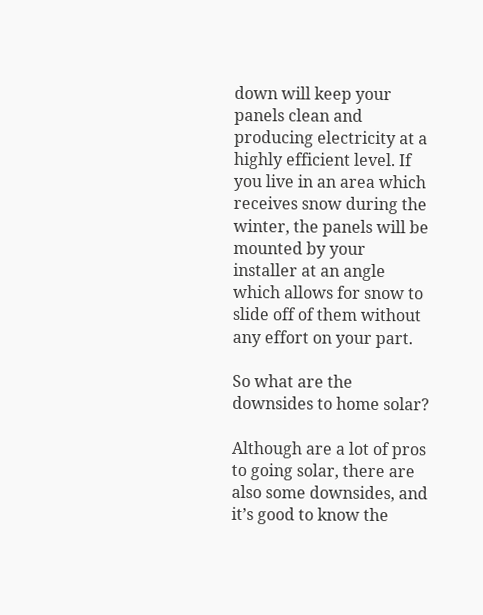down will keep your panels clean and producing electricity at a highly efficient level. If you live in an area which receives snow during the winter, the panels will be mounted by your installer at an angle which allows for snow to slide off of them without any effort on your part.

So what are the downsides to home solar?

Although are a lot of pros to going solar, there are also some downsides, and it’s good to know the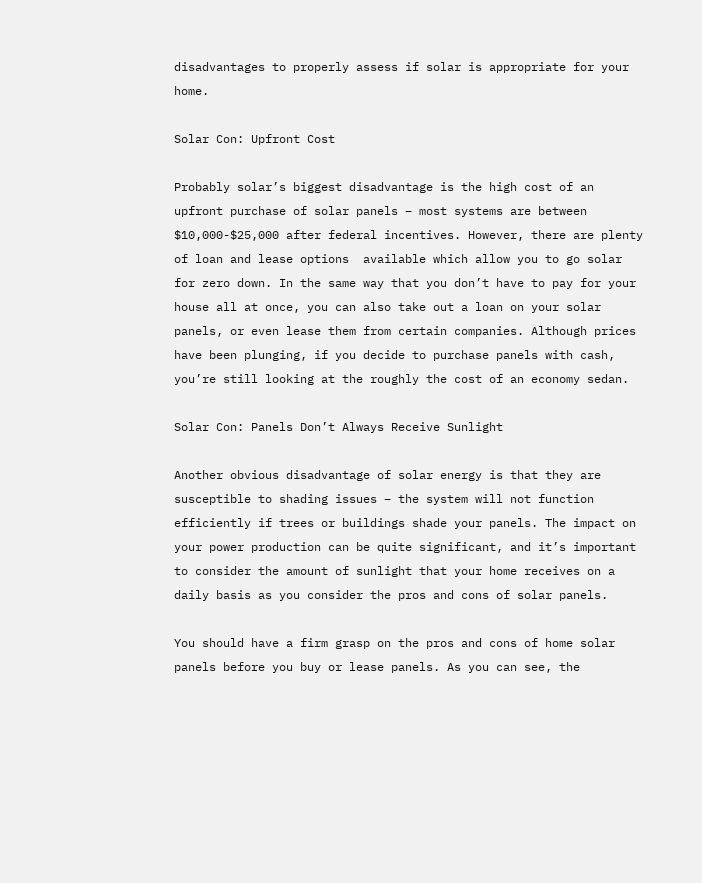disadvantages to properly assess if solar is appropriate for your home.

Solar Con: Upfront Cost

Probably solar’s biggest disadvantage is the high cost of an upfront purchase of solar panels – most systems are between $10,000-$25,000 after federal incentives. However, there are plenty of loan and lease options  available which allow you to go solar for zero down. In the same way that you don’t have to pay for your house all at once, you can also take out a loan on your solar panels, or even lease them from certain companies. Although prices have been plunging, if you decide to purchase panels with cash, you’re still looking at the roughly the cost of an economy sedan.

Solar Con: Panels Don’t Always Receive Sunlight

Another obvious disadvantage of solar energy is that they are susceptible to shading issues – the system will not function efficiently if trees or buildings shade your panels. The impact on your power production can be quite significant, and it’s important to consider the amount of sunlight that your home receives on a daily basis as you consider the pros and cons of solar panels.

You should have a firm grasp on the pros and cons of home solar panels before you buy or lease panels. As you can see, the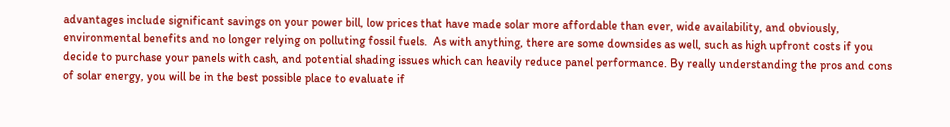advantages include significant savings on your power bill, low prices that have made solar more affordable than ever, wide availability, and obviously, environmental benefits and no longer relying on polluting fossil fuels.  As with anything, there are some downsides as well, such as high upfront costs if you decide to purchase your panels with cash, and potential shading issues which can heavily reduce panel performance. By really understanding the pros and cons of solar energy, you will be in the best possible place to evaluate if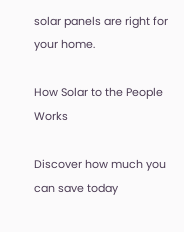solar panels are right for your home.

How Solar to the People Works

Discover how much you can save today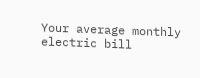Your average monthly electric bill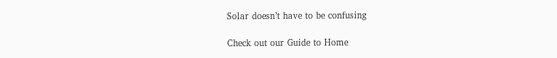Solar doesn’t have to be confusing

Check out our Guide to Home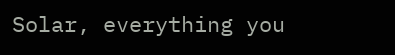Solar, everything you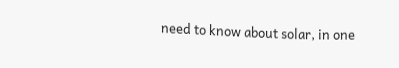need to know about solar, in one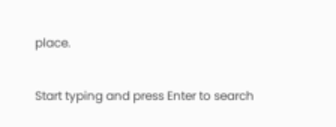place.

Start typing and press Enter to search